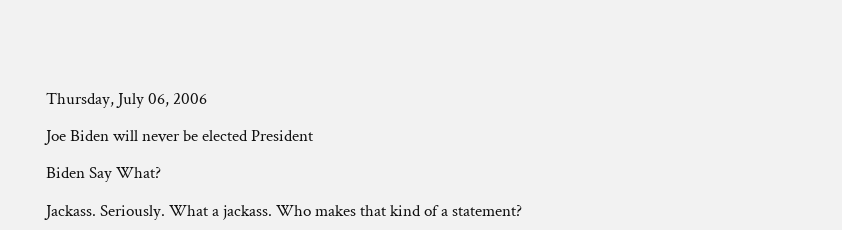Thursday, July 06, 2006

Joe Biden will never be elected President

Biden Say What?

Jackass. Seriously. What a jackass. Who makes that kind of a statement?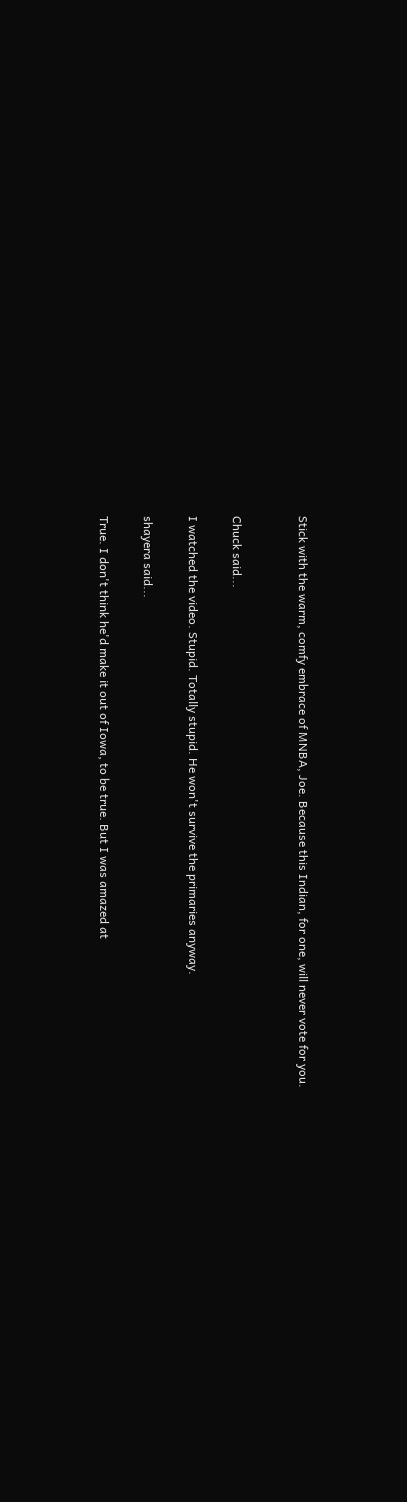Stick with the warm, comfy embrace of MNBA, Joe. Because this Indian, for one, will never vote for you.


Chuck said...

I watched the video. Stupid. Totally stupid. He won't survive the primaries anyway.

shayera said...

True. I don't think he'd make it out of Iowa, to be true. But I was amazed at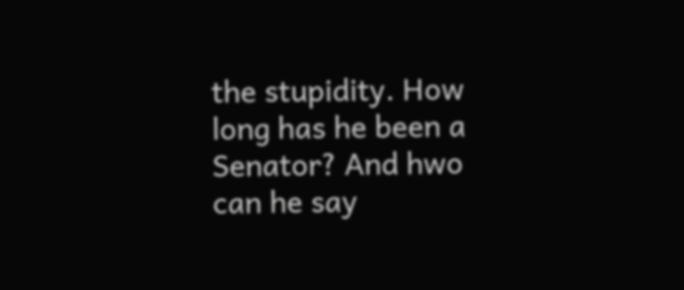the stupidity. How long has he been a Senator? And hwo can he say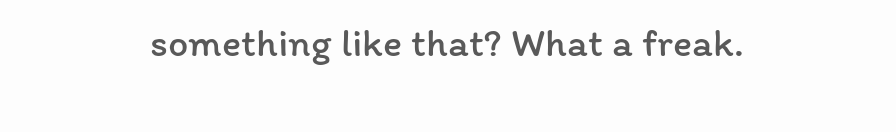something like that? What a freak.